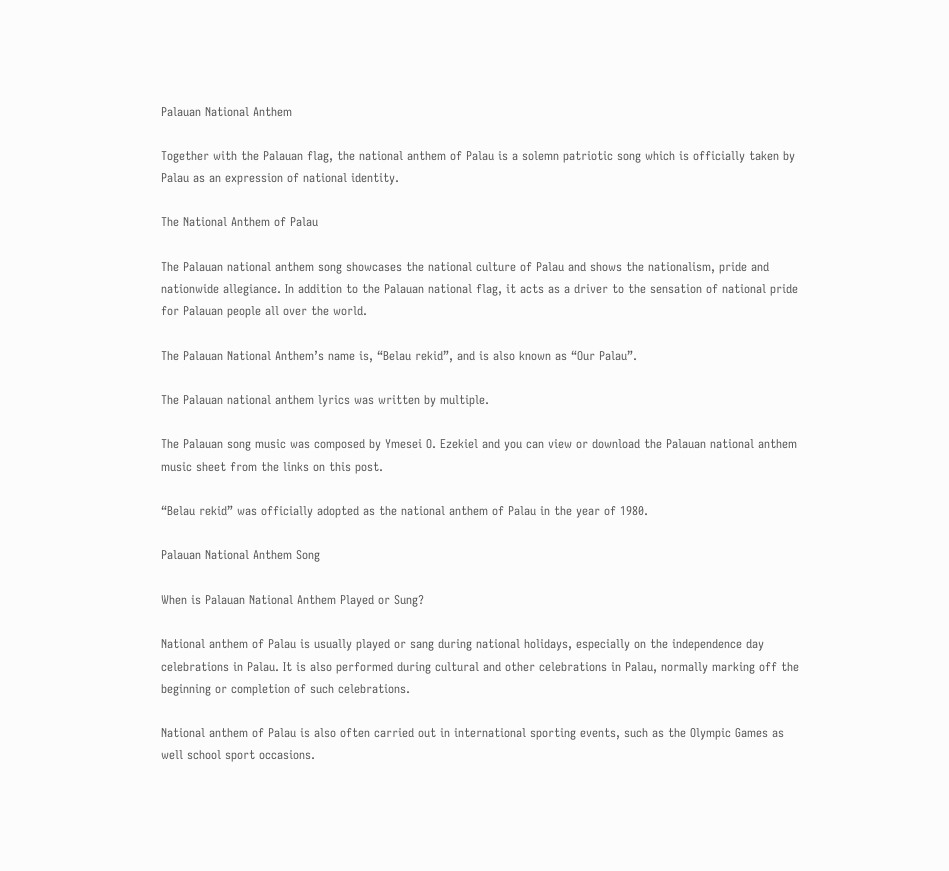Palauan National Anthem

Together with the Palauan flag, the national anthem of Palau is a solemn patriotic song which is officially taken by Palau as an expression of national identity.

The National Anthem of Palau

The Palauan national anthem song showcases the national culture of Palau and shows the nationalism, pride and nationwide allegiance. In addition to the Palauan national flag, it acts as a driver to the sensation of national pride for Palauan people all over the world.

The Palauan National Anthem’s name is, “Belau rekid”, and is also known as “Our Palau”.

The Palauan national anthem lyrics was written by multiple.

The Palauan song music was composed by Ymesei O. Ezekiel and you can view or download the Palauan national anthem music sheet from the links on this post.

“Belau rekid” was officially adopted as the national anthem of Palau in the year of 1980.

Palauan National Anthem Song

When is Palauan National Anthem Played or Sung?

National anthem of Palau is usually played or sang during national holidays, especially on the independence day celebrations in Palau. It is also performed during cultural and other celebrations in Palau, normally marking off the beginning or completion of such celebrations.

National anthem of Palau is also often carried out in international sporting events, such as the Olympic Games as well school sport occasions.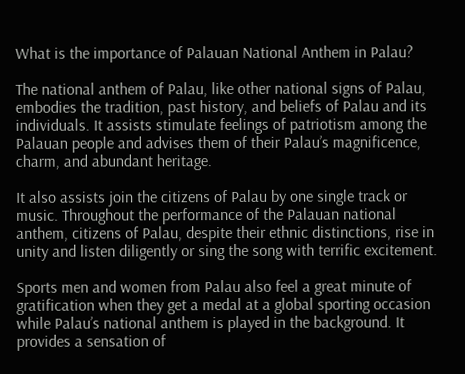What is the importance of Palauan National Anthem in Palau?

The national anthem of Palau, like other national signs of Palau, embodies the tradition, past history, and beliefs of Palau and its individuals. It assists stimulate feelings of patriotism among the Palauan people and advises them of their Palau’s magnificence, charm, and abundant heritage.

It also assists join the citizens of Palau by one single track or music. Throughout the performance of the Palauan national anthem, citizens of Palau, despite their ethnic distinctions, rise in unity and listen diligently or sing the song with terrific excitement.

Sports men and women from Palau also feel a great minute of gratification when they get a medal at a global sporting occasion while Palau’s national anthem is played in the background. It provides a sensation of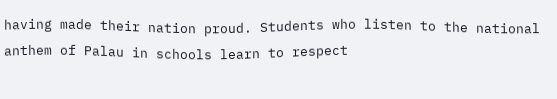having made their nation proud. Students who listen to the national anthem of Palau in schools learn to respect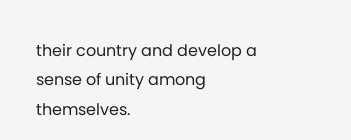their country and develop a sense of unity among themselves.